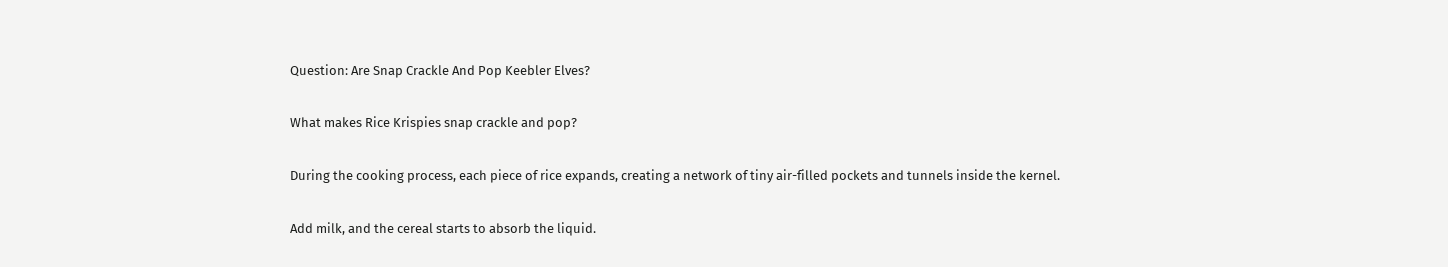Question: Are Snap Crackle And Pop Keebler Elves?

What makes Rice Krispies snap crackle and pop?

During the cooking process, each piece of rice expands, creating a network of tiny air-filled pockets and tunnels inside the kernel.

Add milk, and the cereal starts to absorb the liquid.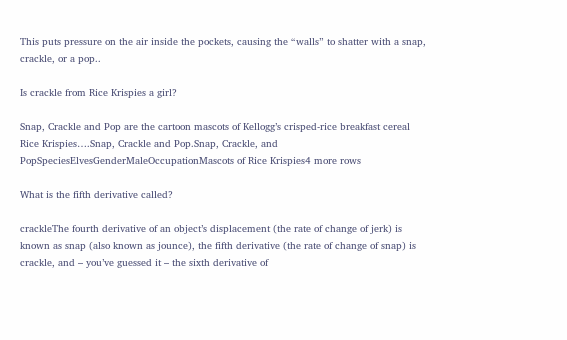This puts pressure on the air inside the pockets, causing the “walls” to shatter with a snap, crackle, or a pop..

Is crackle from Rice Krispies a girl?

Snap, Crackle and Pop are the cartoon mascots of Kellogg’s crisped-rice breakfast cereal Rice Krispies….Snap, Crackle and Pop.Snap, Crackle, and PopSpeciesElvesGenderMaleOccupationMascots of Rice Krispies4 more rows

What is the fifth derivative called?

crackleThe fourth derivative of an object’s displacement (the rate of change of jerk) is known as snap (also known as jounce), the fifth derivative (the rate of change of snap) is crackle, and – you’ve guessed it – the sixth derivative of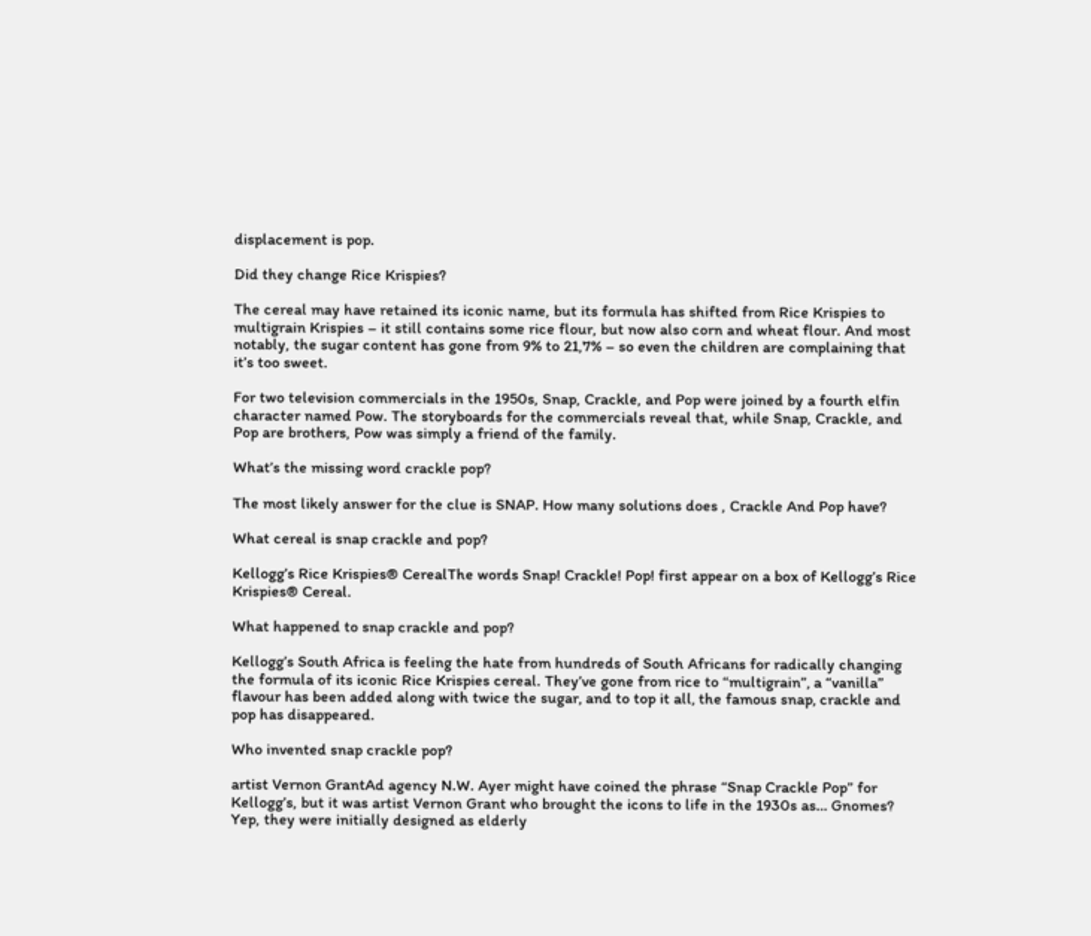displacement is pop.

Did they change Rice Krispies?

The cereal may have retained its iconic name, but its formula has shifted from Rice Krispies to multigrain Krispies – it still contains some rice flour, but now also corn and wheat flour. And most notably, the sugar content has gone from 9% to 21,7% – so even the children are complaining that it’s too sweet.

For two television commercials in the 1950s, Snap, Crackle, and Pop were joined by a fourth elfin character named Pow. The storyboards for the commercials reveal that, while Snap, Crackle, and Pop are brothers, Pow was simply a friend of the family.

What’s the missing word crackle pop?

The most likely answer for the clue is SNAP. How many solutions does , Crackle And Pop have?

What cereal is snap crackle and pop?

Kellogg’s Rice Krispies® CerealThe words Snap! Crackle! Pop! first appear on a box of Kellogg’s Rice Krispies® Cereal.

What happened to snap crackle and pop?

Kellogg’s South Africa is feeling the hate from hundreds of South Africans for radically changing the formula of its iconic Rice Krispies cereal. They’ve gone from rice to “multigrain”‚ a “vanilla” flavour has been added along with twice the sugar‚ and to top it all‚ the famous snap‚ crackle and pop has disappeared.

Who invented snap crackle pop?

artist Vernon GrantAd agency N.W. Ayer might have coined the phrase “Snap Crackle Pop” for Kellogg’s, but it was artist Vernon Grant who brought the icons to life in the 1930s as… Gnomes? Yep, they were initially designed as elderly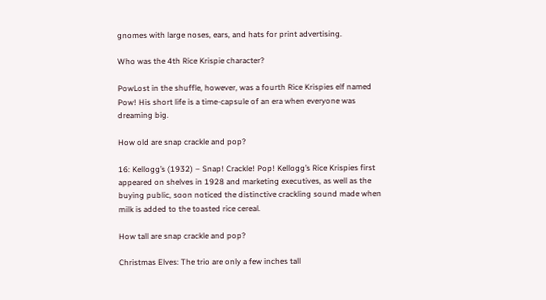gnomes with large noses, ears, and hats for print advertising.

Who was the 4th Rice Krispie character?

PowLost in the shuffle, however, was a fourth Rice Krispies elf named Pow! His short life is a time-capsule of an era when everyone was dreaming big.

How old are snap crackle and pop?

16: Kellogg’s (1932) – Snap! Crackle! Pop! Kellogg’s Rice Krispies first appeared on shelves in 1928 and marketing executives, as well as the buying public, soon noticed the distinctive crackling sound made when milk is added to the toasted rice cereal.

How tall are snap crackle and pop?

Christmas Elves: The trio are only a few inches tall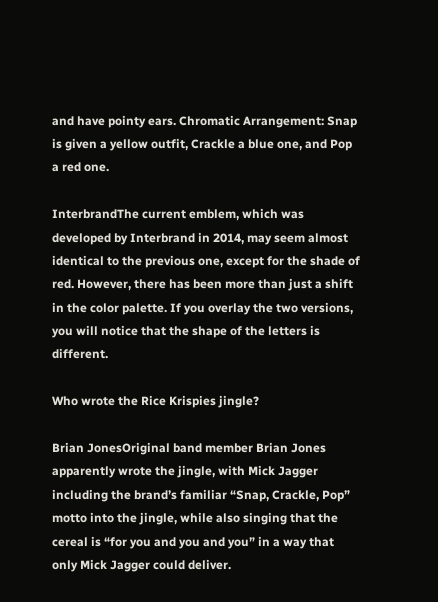and have pointy ears. Chromatic Arrangement: Snap is given a yellow outfit, Crackle a blue one, and Pop a red one.

InterbrandThe current emblem, which was developed by Interbrand in 2014, may seem almost identical to the previous one, except for the shade of red. However, there has been more than just a shift in the color palette. If you overlay the two versions, you will notice that the shape of the letters is different.

Who wrote the Rice Krispies jingle?

Brian JonesOriginal band member Brian Jones apparently wrote the jingle, with Mick Jagger including the brand’s familiar “Snap, Crackle, Pop” motto into the jingle, while also singing that the cereal is “for you and you and you” in a way that only Mick Jagger could deliver.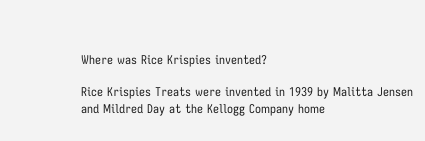Where was Rice Krispies invented?

Rice Krispies Treats were invented in 1939 by Malitta Jensen and Mildred Day at the Kellogg Company home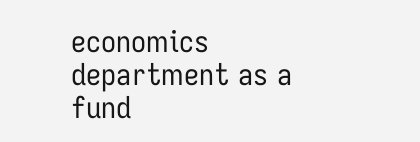economics department as a fund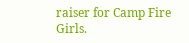raiser for Camp Fire Girls.